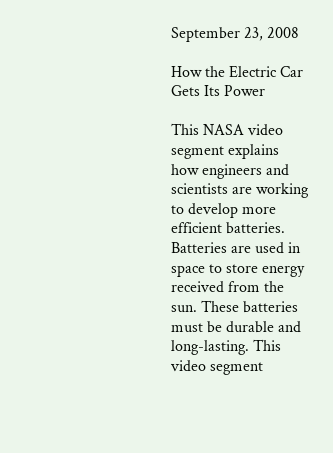September 23, 2008

How the Electric Car Gets Its Power

This NASA video segment explains how engineers and scientists are working to develop more efficient batteries. Batteries are used in space to store energy received from the sun. These batteries must be durable and long-lasting. This video segment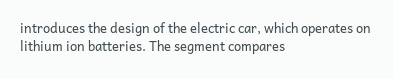introduces the design of the electric car, which operates on lithium ion batteries. The segment compares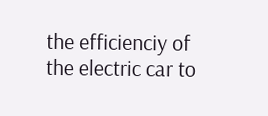the efficienciy of the electric car to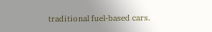traditional fuel-based cars.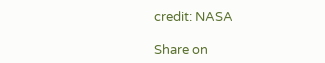credit: NASA

Share on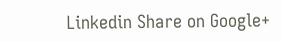Linkedin Share on Google+